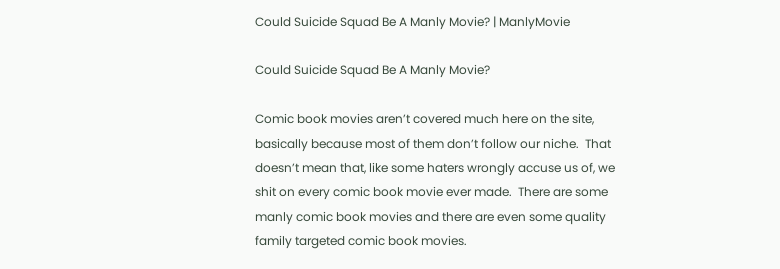Could Suicide Squad Be A Manly Movie? | ManlyMovie

Could Suicide Squad Be A Manly Movie?

Comic book movies aren’t covered much here on the site, basically because most of them don’t follow our niche.  That doesn’t mean that, like some haters wrongly accuse us of, we shit on every comic book movie ever made.  There are some manly comic book movies and there are even some quality family targeted comic book movies.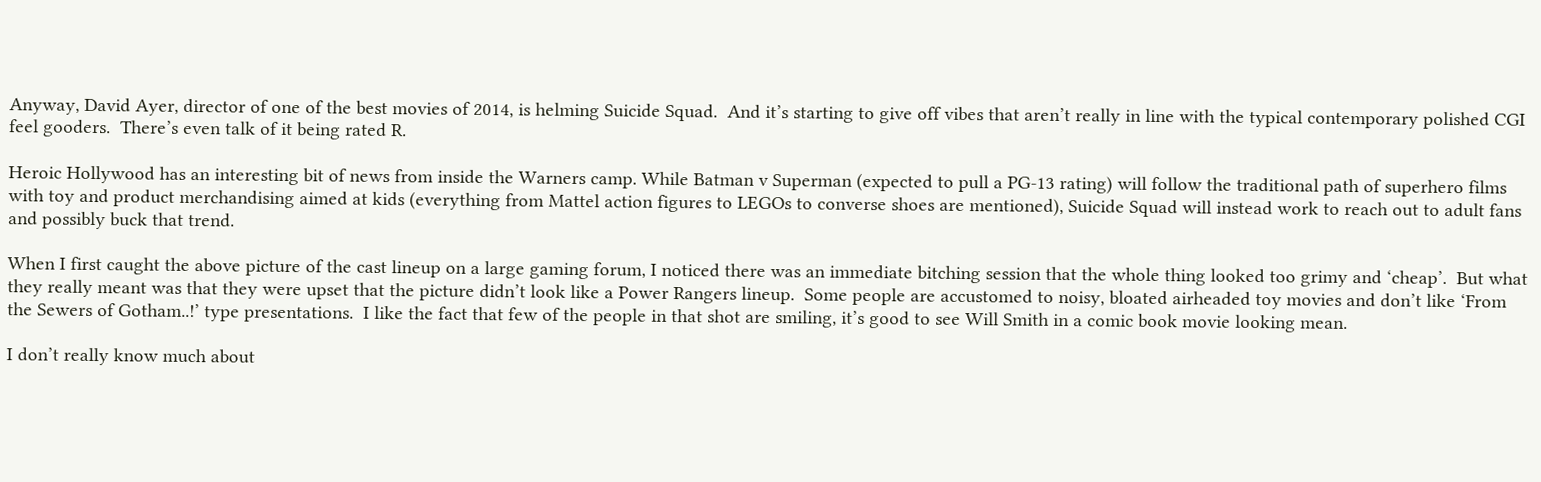Anyway, David Ayer, director of one of the best movies of 2014, is helming Suicide Squad.  And it’s starting to give off vibes that aren’t really in line with the typical contemporary polished CGI feel gooders.  There’s even talk of it being rated R.

Heroic Hollywood has an interesting bit of news from inside the Warners camp. While Batman v Superman (expected to pull a PG-13 rating) will follow the traditional path of superhero films with toy and product merchandising aimed at kids (everything from Mattel action figures to LEGOs to converse shoes are mentioned), Suicide Squad will instead work to reach out to adult fans and possibly buck that trend.

When I first caught the above picture of the cast lineup on a large gaming forum, I noticed there was an immediate bitching session that the whole thing looked too grimy and ‘cheap’.  But what they really meant was that they were upset that the picture didn’t look like a Power Rangers lineup.  Some people are accustomed to noisy, bloated airheaded toy movies and don’t like ‘From the Sewers of Gotham..!’ type presentations.  I like the fact that few of the people in that shot are smiling, it’s good to see Will Smith in a comic book movie looking mean.

I don’t really know much about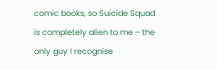comic books, so Suicide Squad is completely alien to me – the only guy I recognise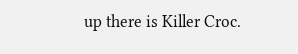up there is Killer Croc.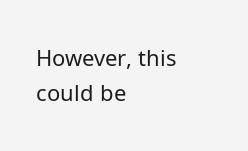However, this could be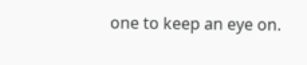one to keep an eye on.